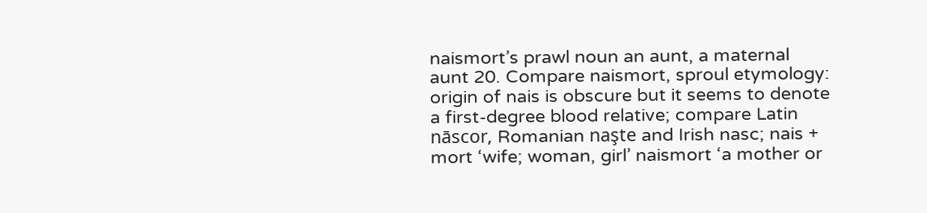naismort’s prawl noun an aunt, a maternal aunt 20. Compare naismort, sproul etymology: origin of nais is obscure but it seems to denote a first-degree blood relative; compare Latin nāscor, Romanian naşte and Irish nasc; nais + mort ‘wife; woman, girl’ naismort ‘a mother or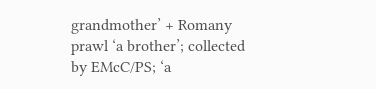grandmother’ + Romany prawl ‘a brother’; collected by EMcC/PS; ‘a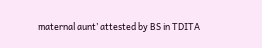maternal aunt’ attested by BS in TDITA